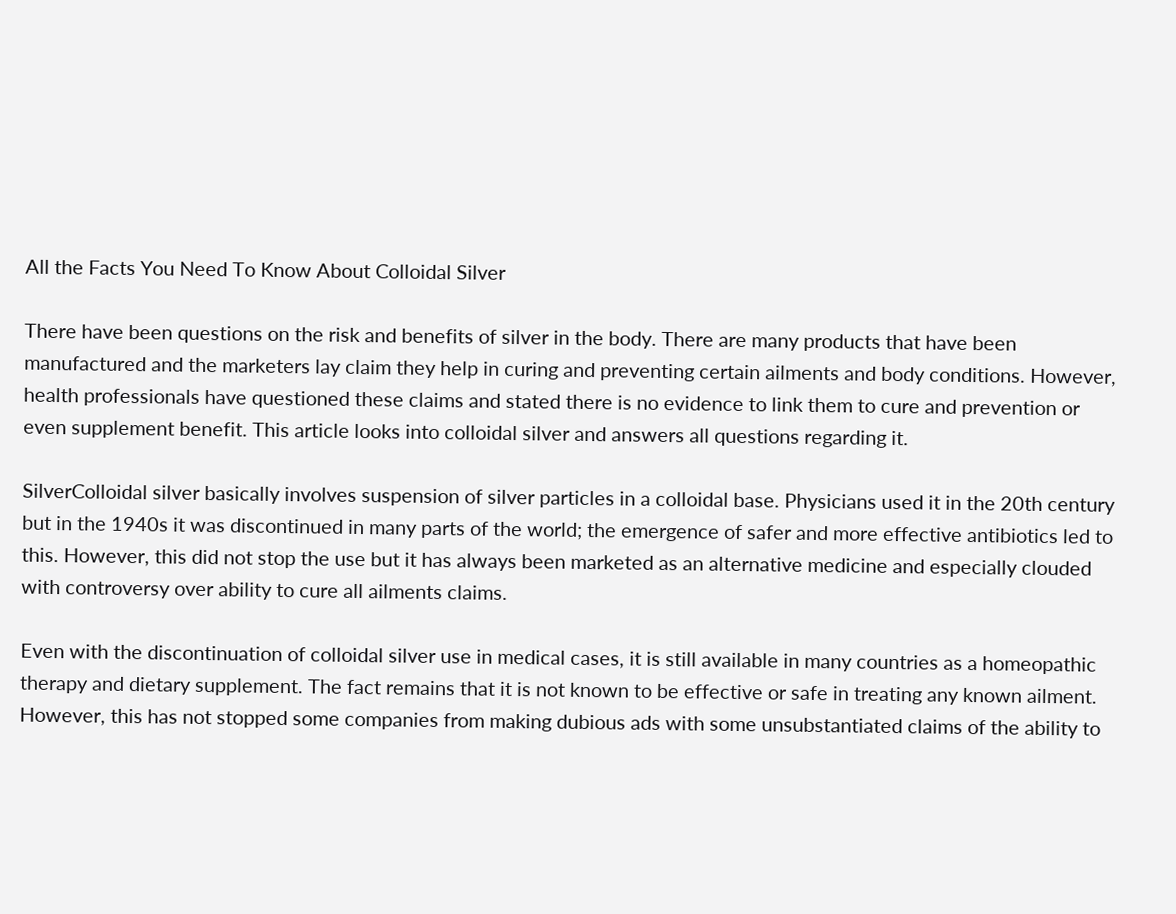All the Facts You Need To Know About Colloidal Silver

There have been questions on the risk and benefits of silver in the body. There are many products that have been manufactured and the marketers lay claim they help in curing and preventing certain ailments and body conditions. However, health professionals have questioned these claims and stated there is no evidence to link them to cure and prevention or even supplement benefit. This article looks into colloidal silver and answers all questions regarding it.

SilverColloidal silver basically involves suspension of silver particles in a colloidal base. Physicians used it in the 20th century but in the 1940s it was discontinued in many parts of the world; the emergence of safer and more effective antibiotics led to this. However, this did not stop the use but it has always been marketed as an alternative medicine and especially clouded with controversy over ability to cure all ailments claims.

Even with the discontinuation of colloidal silver use in medical cases, it is still available in many countries as a homeopathic therapy and dietary supplement. The fact remains that it is not known to be effective or safe in treating any known ailment. However, this has not stopped some companies from making dubious ads with some unsubstantiated claims of the ability to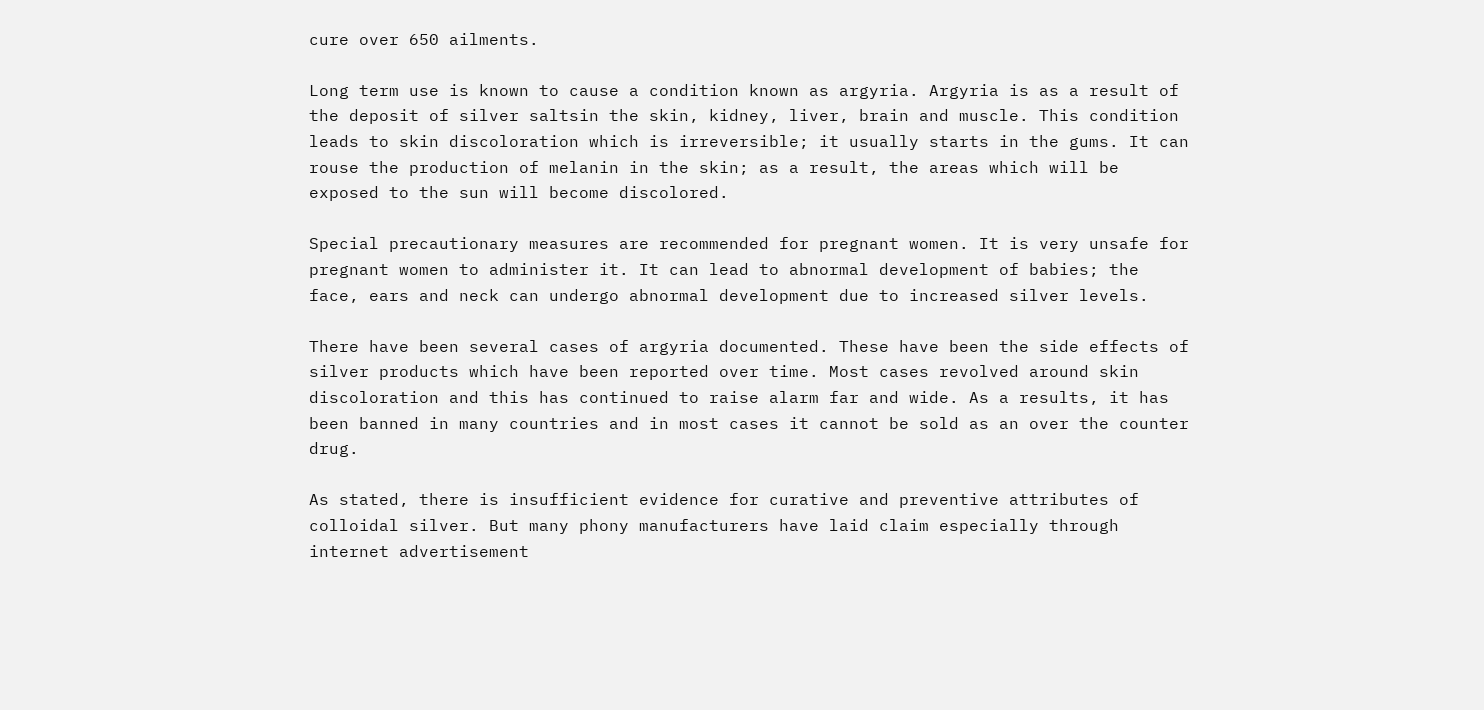cure over 650 ailments.

Long term use is known to cause a condition known as argyria. Argyria is as a result of the deposit of silver saltsin the skin, kidney, liver, brain and muscle. This condition leads to skin discoloration which is irreversible; it usually starts in the gums. It can rouse the production of melanin in the skin; as a result, the areas which will be exposed to the sun will become discolored.

Special precautionary measures are recommended for pregnant women. It is very unsafe for pregnant women to administer it. It can lead to abnormal development of babies; the face, ears and neck can undergo abnormal development due to increased silver levels.

There have been several cases of argyria documented. These have been the side effects of silver products which have been reported over time. Most cases revolved around skin discoloration and this has continued to raise alarm far and wide. As a results, it has been banned in many countries and in most cases it cannot be sold as an over the counter drug.

As stated, there is insufficient evidence for curative and preventive attributes of colloidal silver. But many phony manufacturers have laid claim especially through internet advertisement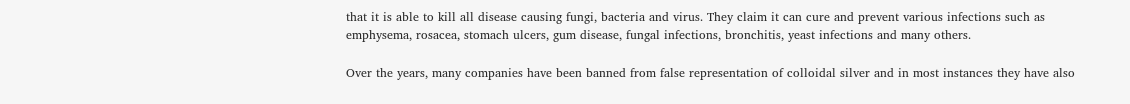that it is able to kill all disease causing fungi, bacteria and virus. They claim it can cure and prevent various infections such as emphysema, rosacea, stomach ulcers, gum disease, fungal infections, bronchitis, yeast infections and many others.

Over the years, many companies have been banned from false representation of colloidal silver and in most instances they have also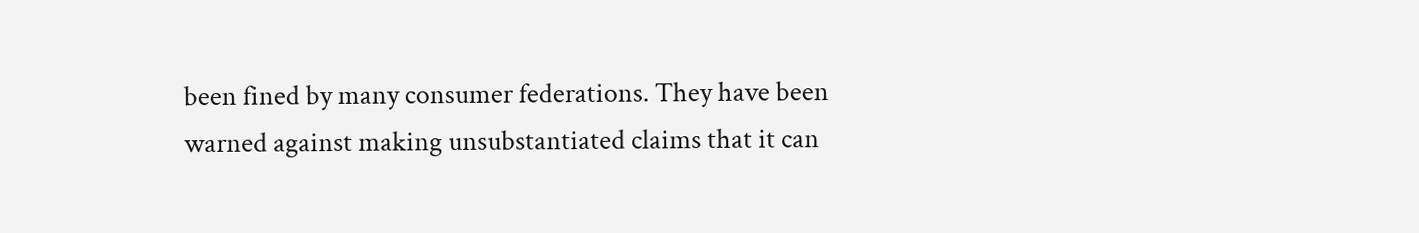been fined by many consumer federations. They have been warned against making unsubstantiated claims that it can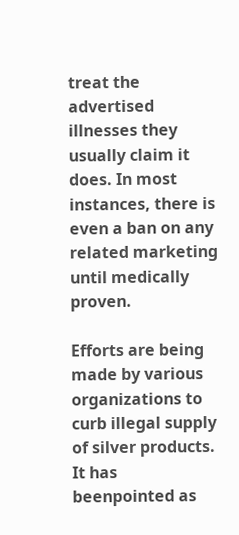treat the advertised illnesses they usually claim it does. In most instances, there is even a ban on any related marketing until medically proven.

Efforts are being made by various organizations to curb illegal supply of silver products. It has beenpointed as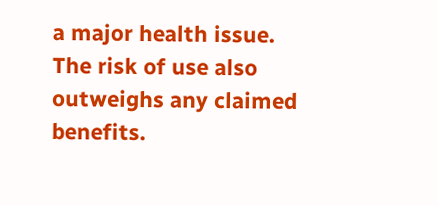a major health issue. The risk of use also outweighs any claimed benefits.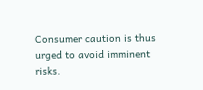Consumer caution is thus urged to avoid imminent risks.